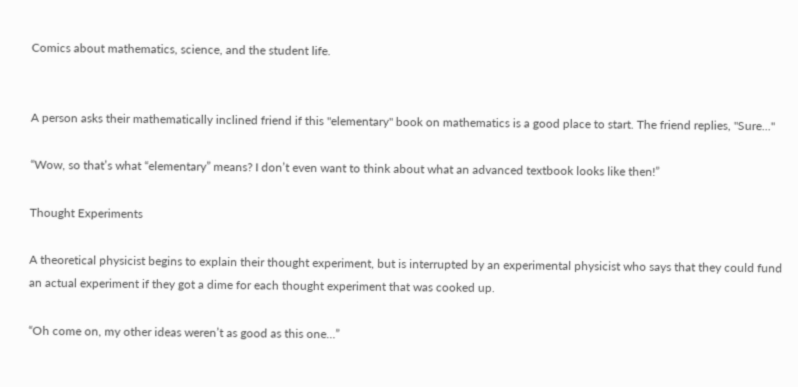Comics about mathematics, science, and the student life.


A person asks their mathematically inclined friend if this "elementary" book on mathematics is a good place to start. The friend replies, "Sure..."

“Wow, so that’s what “elementary” means? I don’t even want to think about what an advanced textbook looks like then!”

Thought Experiments

A theoretical physicist begins to explain their thought experiment, but is interrupted by an experimental physicist who says that they could fund an actual experiment if they got a dime for each thought experiment that was cooked up.

“Oh come on, my other ideas weren’t as good as this one…”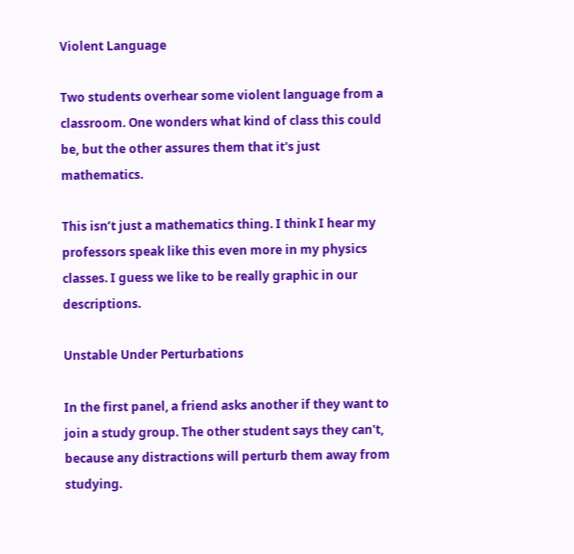Violent Language

Two students overhear some violent language from a classroom. One wonders what kind of class this could be, but the other assures them that it's just mathematics.

This isn’t just a mathematics thing. I think I hear my professors speak like this even more in my physics classes. I guess we like to be really graphic in our descriptions.

Unstable Under Perturbations

In the first panel, a friend asks another if they want to join a study group. The other student says they can't, because any distractions will perturb them away from studying.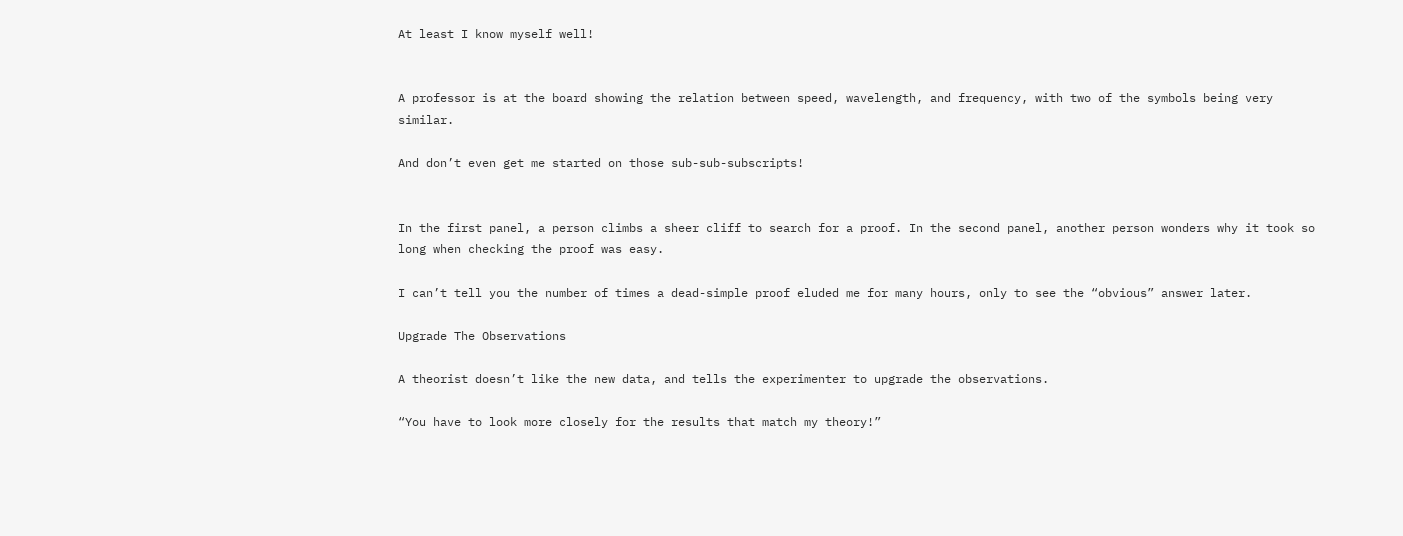At least I know myself well!


A professor is at the board showing the relation between speed, wavelength, and frequency, with two of the symbols being very similar.

And don’t even get me started on those sub-sub-subscripts!


In the first panel, a person climbs a sheer cliff to search for a proof. In the second panel, another person wonders why it took so long when checking the proof was easy.

I can’t tell you the number of times a dead-simple proof eluded me for many hours, only to see the “obvious” answer later.

Upgrade The Observations

A theorist doesn’t like the new data, and tells the experimenter to upgrade the observations.

“You have to look more closely for the results that match my theory!”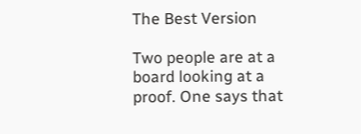The Best Version

Two people are at a board looking at a proof. One says that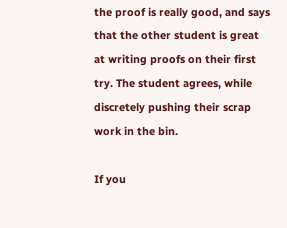the proof is really good, and says that the other student is great at writing proofs on their first try. The student agrees, while discretely pushing their scrap work in the bin.

If you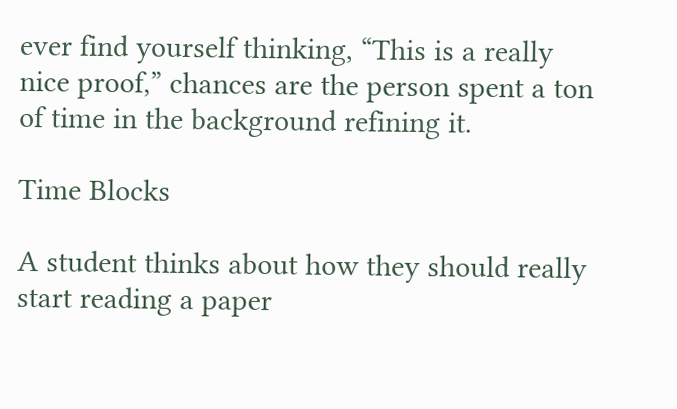ever find yourself thinking, “This is a really nice proof,” chances are the person spent a ton of time in the background refining it.

Time Blocks

A student thinks about how they should really start reading a paper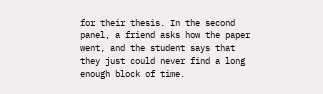for their thesis. In the second panel, a friend asks how the paper went, and the student says that they just could never find a long enough block of time.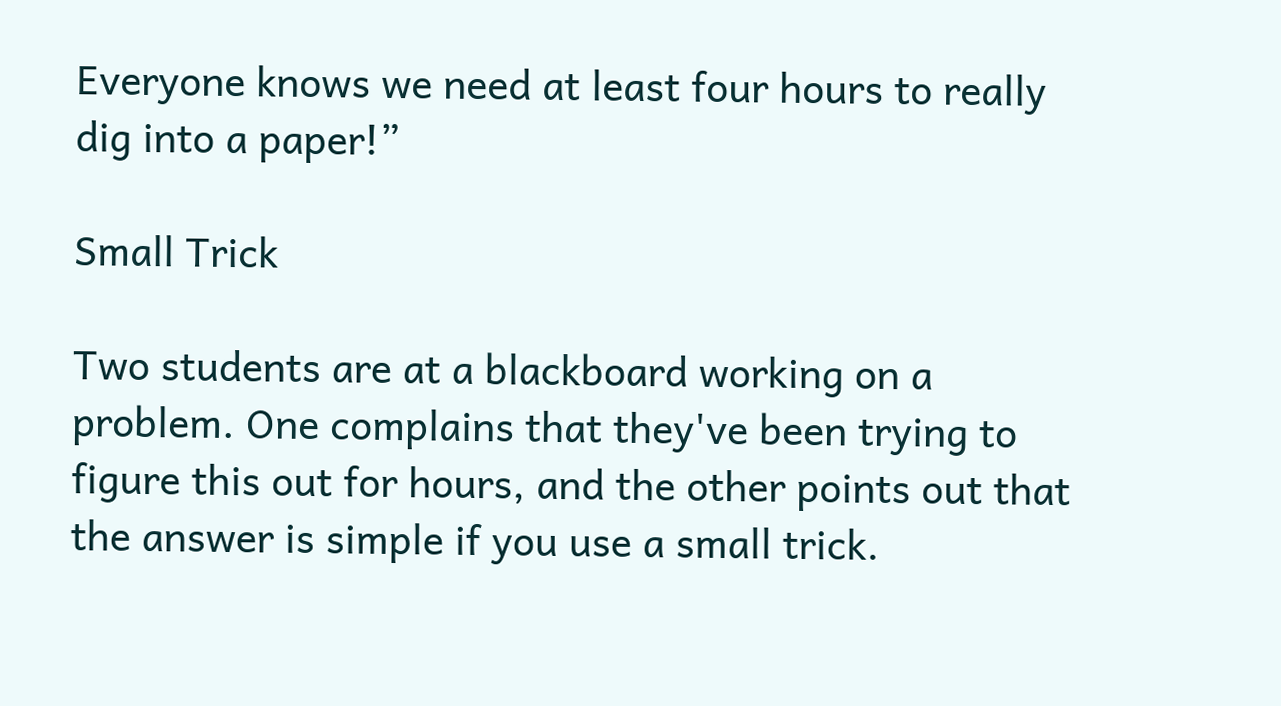Everyone knows we need at least four hours to really dig into a paper!”

Small Trick

Two students are at a blackboard working on a problem. One complains that they've been trying to figure this out for hours, and the other points out that the answer is simple if you use a small trick.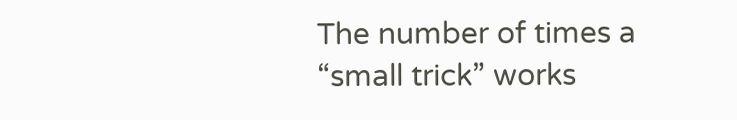The number of times a “small trick” works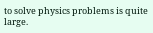to solve physics problems is quite large.